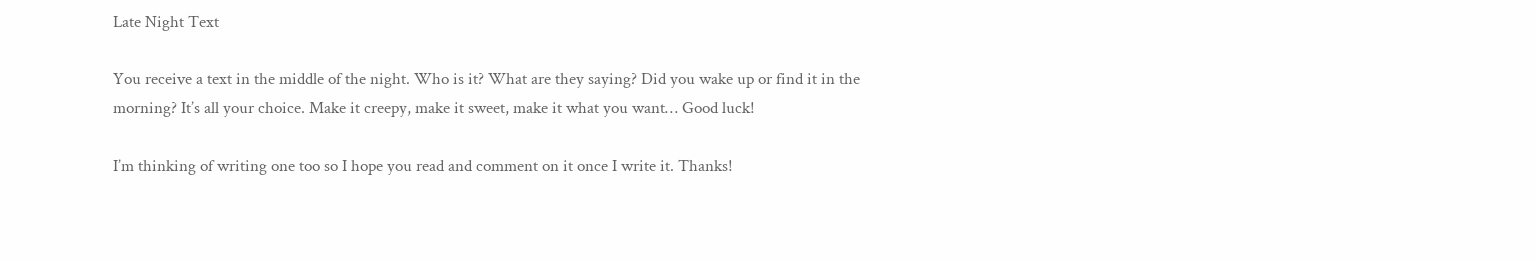Late Night Text

You receive a text in the middle of the night. Who is it? What are they saying? Did you wake up or find it in the morning? It’s all your choice. Make it creepy, make it sweet, make it what you want… Good luck!

I’m thinking of writing one too so I hope you read and comment on it once I write it. Thanks!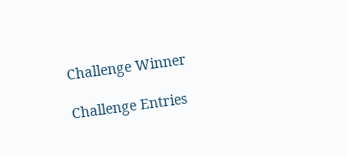Challenge Winner

Challenge Entries